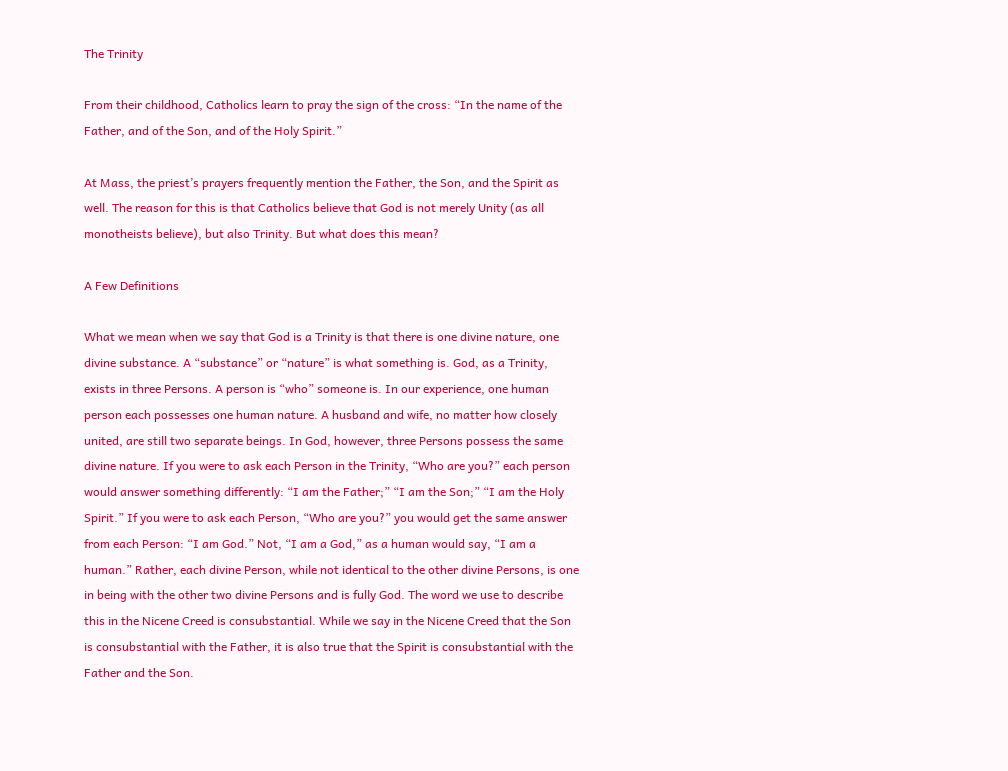The Trinity

From their childhood, Catholics learn to pray the sign of the cross: “In the name of the Father, and of the Son, and of the Holy Spirit.”

At Mass, the priest’s prayers frequently mention the Father, the Son, and the Spirit as well. The reason for this is that Catholics believe that God is not merely Unity (as all monotheists believe), but also Trinity. But what does this mean?

A Few Definitions

What we mean when we say that God is a Trinity is that there is one divine nature, one divine substance. A “substance” or “nature” is what something is. God, as a Trinity, exists in three Persons. A person is “who” someone is. In our experience, one human person each possesses one human nature. A husband and wife, no matter how closely united, are still two separate beings. In God, however, three Persons possess the same divine nature. If you were to ask each Person in the Trinity, “Who are you?” each person would answer something differently: “I am the Father;” “I am the Son;” “I am the Holy Spirit.” If you were to ask each Person, “Who are you?” you would get the same answer from each Person: “I am God.” Not, “I am a God,” as a human would say, “I am a human.” Rather, each divine Person, while not identical to the other divine Persons, is one in being with the other two divine Persons and is fully God. The word we use to describe this in the Nicene Creed is consubstantial. While we say in the Nicene Creed that the Son is consubstantial with the Father, it is also true that the Spirit is consubstantial with the Father and the Son.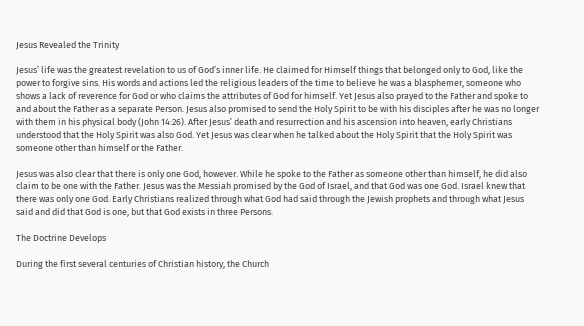Jesus Revealed the Trinity

Jesus’ life was the greatest revelation to us of God’s inner life. He claimed for Himself things that belonged only to God, like the power to forgive sins. His words and actions led the religious leaders of the time to believe he was a blasphemer, someone who shows a lack of reverence for God or who claims the attributes of God for himself. Yet Jesus also prayed to the Father and spoke to and about the Father as a separate Person. Jesus also promised to send the Holy Spirit to be with his disciples after he was no longer with them in his physical body (John 14:26). After Jesus’ death and resurrection and his ascension into heaven, early Christians understood that the Holy Spirit was also God. Yet Jesus was clear when he talked about the Holy Spirit that the Holy Spirit was someone other than himself or the Father.

Jesus was also clear that there is only one God, however. While he spoke to the Father as someone other than himself, he did also claim to be one with the Father. Jesus was the Messiah promised by the God of Israel, and that God was one God. Israel knew that there was only one God. Early Christians realized through what God had said through the Jewish prophets and through what Jesus said and did that God is one, but that God exists in three Persons.

The Doctrine Develops

During the first several centuries of Christian history, the Church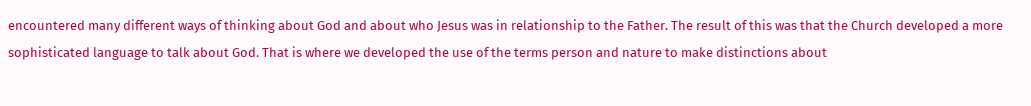encountered many different ways of thinking about God and about who Jesus was in relationship to the Father. The result of this was that the Church developed a more sophisticated language to talk about God. That is where we developed the use of the terms person and nature to make distinctions about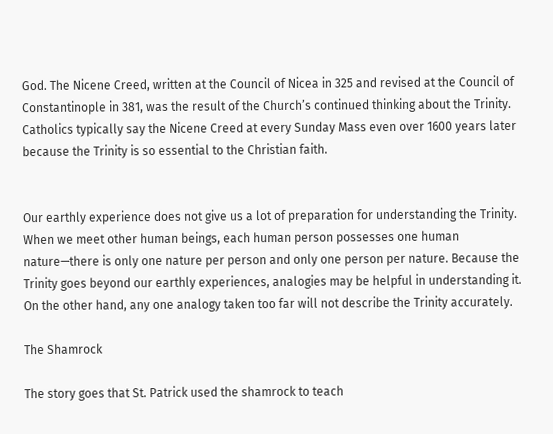God. The Nicene Creed, written at the Council of Nicea in 325 and revised at the Council of Constantinople in 381, was the result of the Church’s continued thinking about the Trinity. Catholics typically say the Nicene Creed at every Sunday Mass even over 1600 years later because the Trinity is so essential to the Christian faith.


Our earthly experience does not give us a lot of preparation for understanding the Trinity. When we meet other human beings, each human person possesses one human nature—there is only one nature per person and only one person per nature. Because the Trinity goes beyond our earthly experiences, analogies may be helpful in understanding it. On the other hand, any one analogy taken too far will not describe the Trinity accurately.

The Shamrock

The story goes that St. Patrick used the shamrock to teach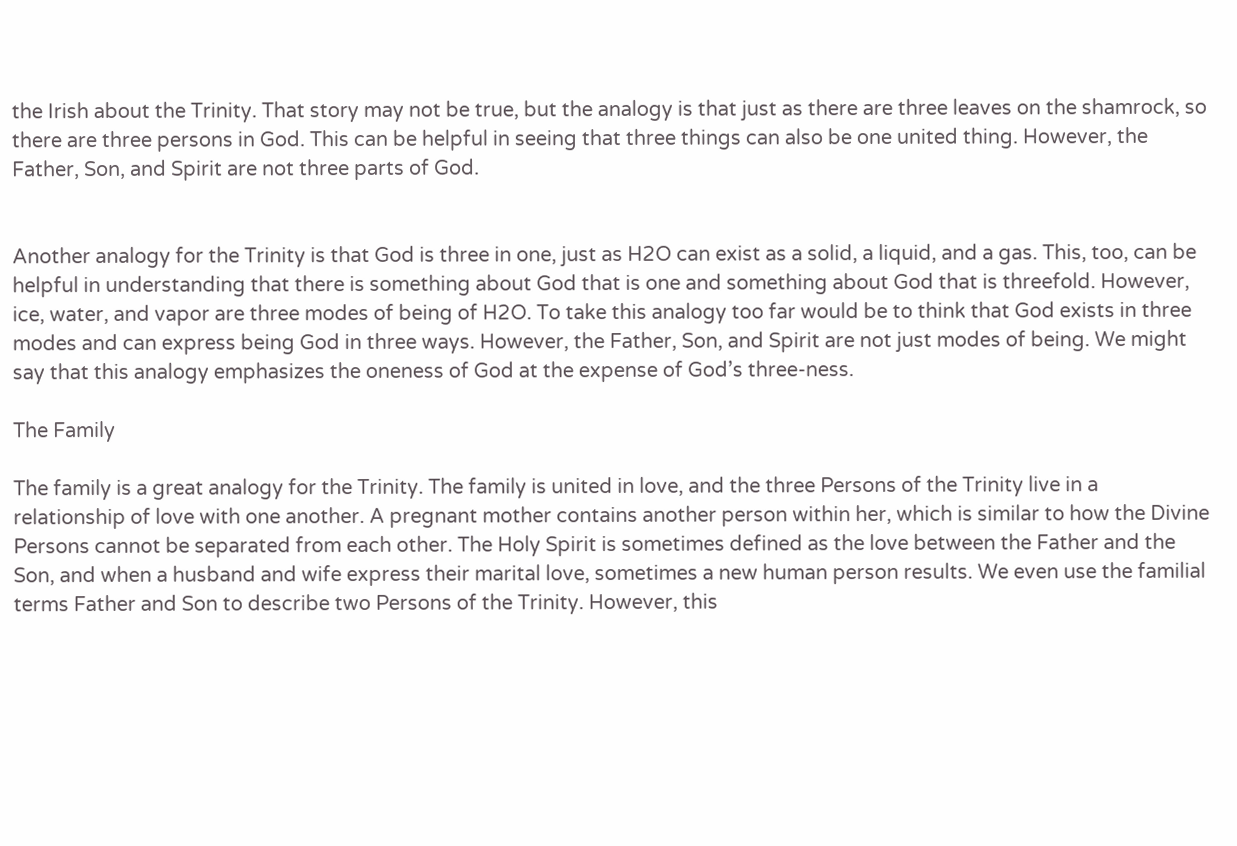the Irish about the Trinity. That story may not be true, but the analogy is that just as there are three leaves on the shamrock, so there are three persons in God. This can be helpful in seeing that three things can also be one united thing. However, the Father, Son, and Spirit are not three parts of God.


Another analogy for the Trinity is that God is three in one, just as H2O can exist as a solid, a liquid, and a gas. This, too, can be helpful in understanding that there is something about God that is one and something about God that is threefold. However, ice, water, and vapor are three modes of being of H2O. To take this analogy too far would be to think that God exists in three modes and can express being God in three ways. However, the Father, Son, and Spirit are not just modes of being. We might say that this analogy emphasizes the oneness of God at the expense of God’s three-ness.

The Family

The family is a great analogy for the Trinity. The family is united in love, and the three Persons of the Trinity live in a relationship of love with one another. A pregnant mother contains another person within her, which is similar to how the Divine Persons cannot be separated from each other. The Holy Spirit is sometimes defined as the love between the Father and the Son, and when a husband and wife express their marital love, sometimes a new human person results. We even use the familial terms Father and Son to describe two Persons of the Trinity. However, this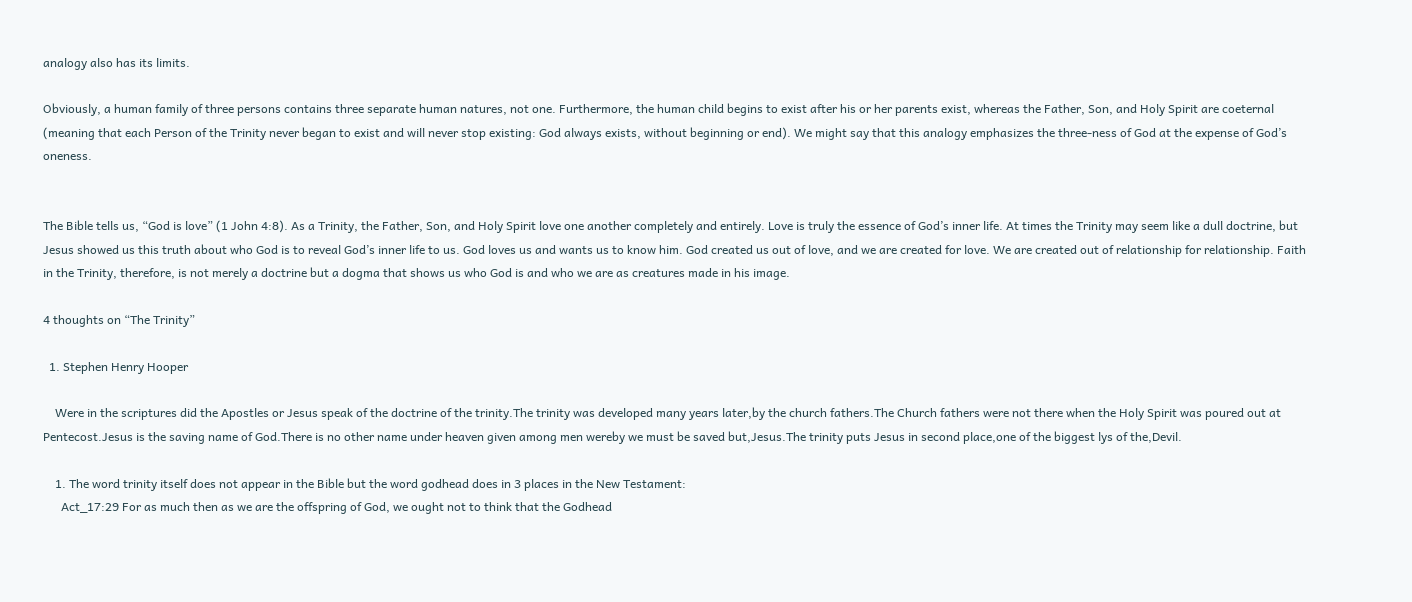analogy also has its limits.

Obviously, a human family of three persons contains three separate human natures, not one. Furthermore, the human child begins to exist after his or her parents exist, whereas the Father, Son, and Holy Spirit are coeternal (meaning that each Person of the Trinity never began to exist and will never stop existing: God always exists, without beginning or end). We might say that this analogy emphasizes the three-ness of God at the expense of God’s oneness.


The Bible tells us, “God is love” (1 John 4:8). As a Trinity, the Father, Son, and Holy Spirit love one another completely and entirely. Love is truly the essence of God’s inner life. At times the Trinity may seem like a dull doctrine, but Jesus showed us this truth about who God is to reveal God’s inner life to us. God loves us and wants us to know him. God created us out of love, and we are created for love. We are created out of relationship for relationship. Faith in the Trinity, therefore, is not merely a doctrine but a dogma that shows us who God is and who we are as creatures made in his image.

4 thoughts on “The Trinity”

  1. Stephen Henry Hooper

    Were in the scriptures did the Apostles or Jesus speak of the doctrine of the trinity.The trinity was developed many years later,by the church fathers.The Church fathers were not there when the Holy Spirit was poured out at Pentecost.Jesus is the saving name of God.There is no other name under heaven given among men wereby we must be saved but,Jesus.The trinity puts Jesus in second place,one of the biggest lys of the,Devil.

    1. The word trinity itself does not appear in the Bible but the word godhead does in 3 places in the New Testament:
      Act_17:29 For as much then as we are the offspring of God, we ought not to think that the Godhead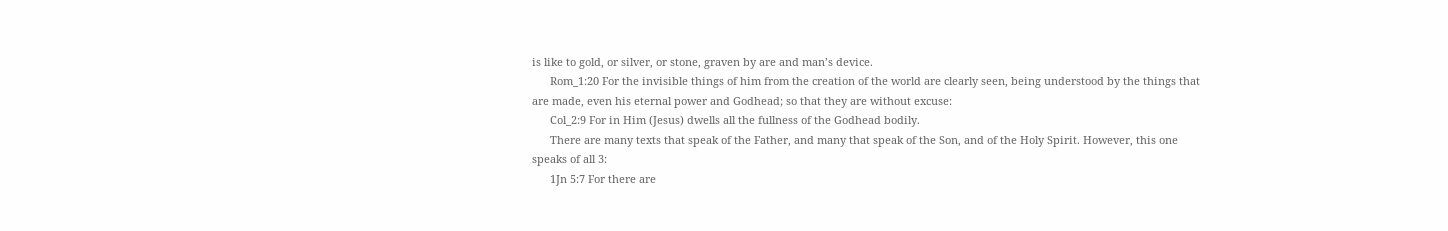is like to gold, or silver, or stone, graven by are and man’s device.
      Rom_1:20 For the invisible things of him from the creation of the world are clearly seen, being understood by the things that are made, even his eternal power and Godhead; so that they are without excuse:
      Col_2:9 For in Him (Jesus) dwells all the fullness of the Godhead bodily.
      There are many texts that speak of the Father, and many that speak of the Son, and of the Holy Spirit. However, this one speaks of all 3:
      1Jn 5:7 For there are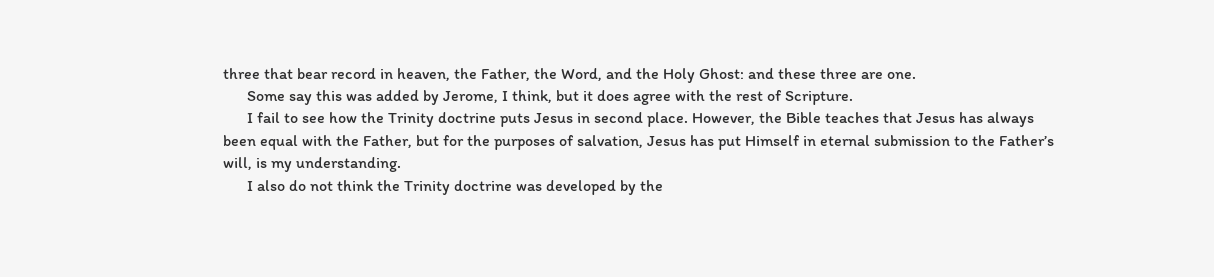three that bear record in heaven, the Father, the Word, and the Holy Ghost: and these three are one.
      Some say this was added by Jerome, I think, but it does agree with the rest of Scripture.
      I fail to see how the Trinity doctrine puts Jesus in second place. However, the Bible teaches that Jesus has always been equal with the Father, but for the purposes of salvation, Jesus has put Himself in eternal submission to the Father’s will, is my understanding.
      I also do not think the Trinity doctrine was developed by the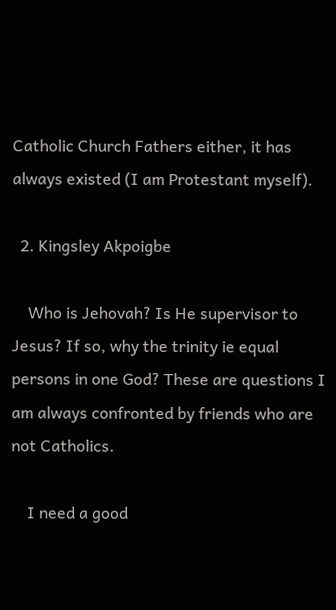Catholic Church Fathers either, it has always existed (I am Protestant myself).

  2. Kingsley Akpoigbe

    Who is Jehovah? Is He supervisor to Jesus? If so, why the trinity ie equal persons in one God? These are questions I am always confronted by friends who are not Catholics.

    I need a good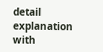detail explanation with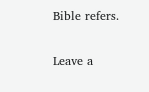Bible refers.

Leave a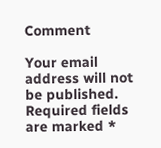Comment

Your email address will not be published. Required fields are marked *